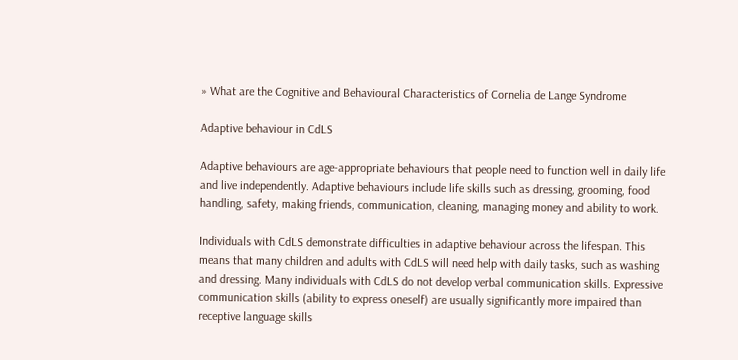» What are the Cognitive and Behavioural Characteristics of Cornelia de Lange Syndrome

Adaptive behaviour in CdLS

Adaptive behaviours are age-appropriate behaviours that people need to function well in daily life and live independently. Adaptive behaviours include life skills such as dressing, grooming, food handling, safety, making friends, communication, cleaning, managing money and ability to work.

Individuals with CdLS demonstrate difficulties in adaptive behaviour across the lifespan. This means that many children and adults with CdLS will need help with daily tasks, such as washing and dressing. Many individuals with CdLS do not develop verbal communication skills. Expressive communication skills (ability to express oneself) are usually significantly more impaired than receptive language skills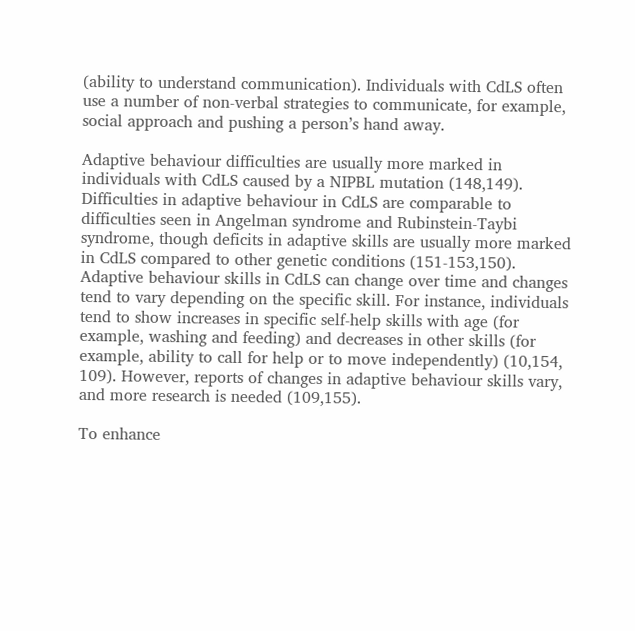(ability to understand communication). Individuals with CdLS often use a number of non-verbal strategies to communicate, for example, social approach and pushing a person’s hand away.

Adaptive behaviour difficulties are usually more marked in individuals with CdLS caused by a NIPBL mutation (148,149). Difficulties in adaptive behaviour in CdLS are comparable to difficulties seen in Angelman syndrome and Rubinstein-Taybi syndrome, though deficits in adaptive skills are usually more marked in CdLS compared to other genetic conditions (151-153,150). Adaptive behaviour skills in CdLS can change over time and changes tend to vary depending on the specific skill. For instance, individuals tend to show increases in specific self-help skills with age (for example, washing and feeding) and decreases in other skills (for example, ability to call for help or to move independently) (10,154, 109). However, reports of changes in adaptive behaviour skills vary, and more research is needed (109,155).

To enhance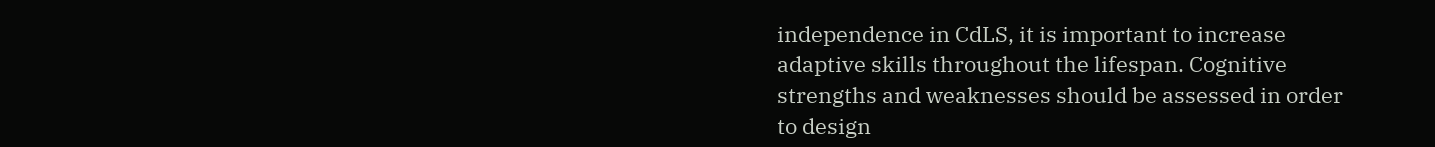independence in CdLS, it is important to increase adaptive skills throughout the lifespan. Cognitive strengths and weaknesses should be assessed in order to design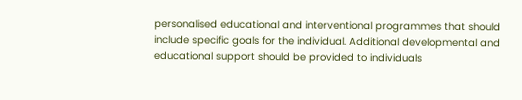personalised educational and interventional programmes that should include specific goals for the individual. Additional developmental and educational support should be provided to individuals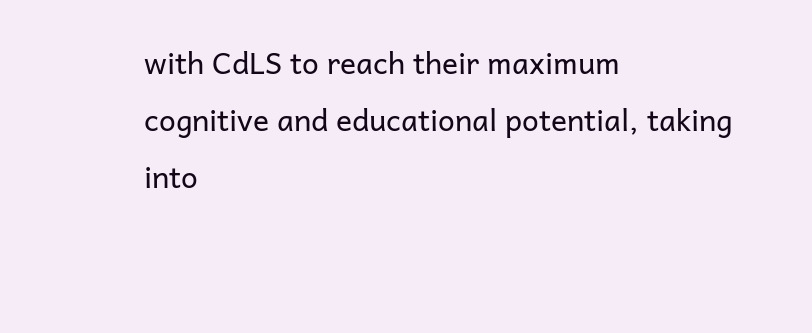with CdLS to reach their maximum cognitive and educational potential, taking into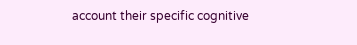account their specific cognitive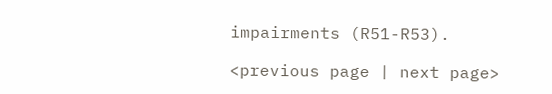impairments (R51-R53).

<previous page | next page>